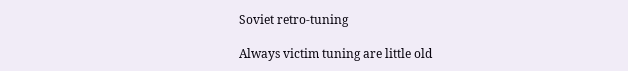Soviet retro-tuning

Always victim tuning are little old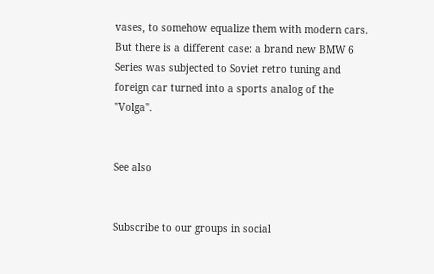vases, to somehow equalize them with modern cars.
But there is a different case: a brand new BMW 6 Series was subjected to Soviet retro tuning and foreign car turned into a sports analog of the "Volga".


See also


Subscribe to our groups in social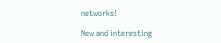networks!

New and interesting